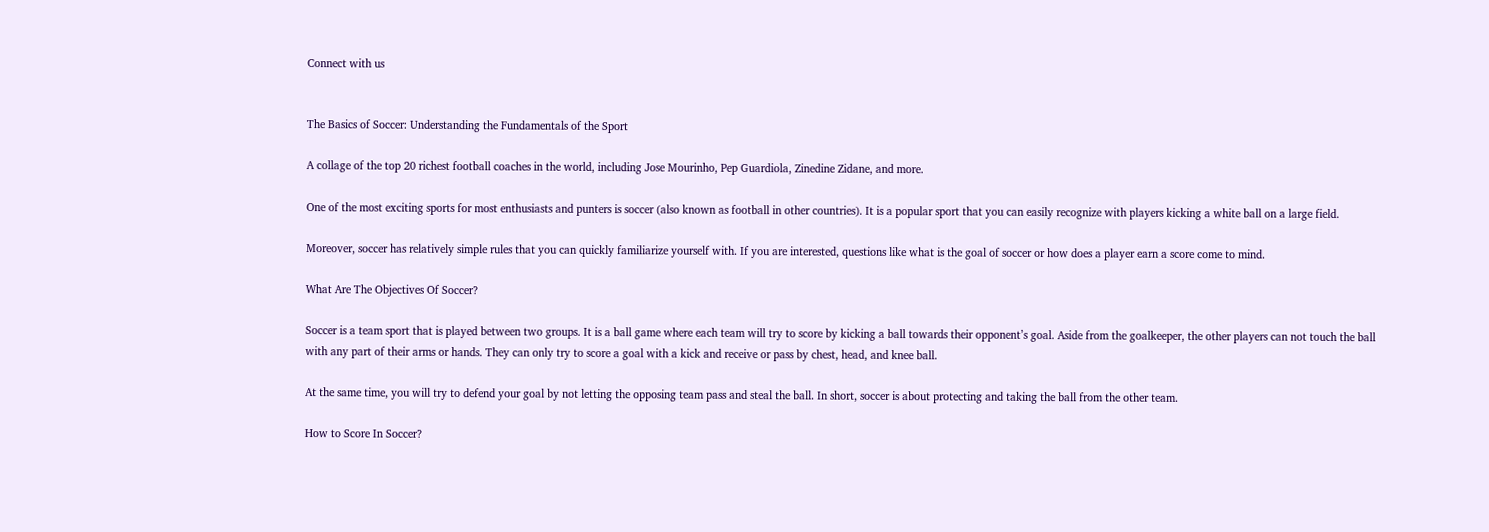Connect with us


The Basics of Soccer: Understanding the Fundamentals of the Sport

A collage of the top 20 richest football coaches in the world, including Jose Mourinho, Pep Guardiola, Zinedine Zidane, and more.

One of the most exciting sports for most enthusiasts and punters is soccer (also known as football in other countries). It is a popular sport that you can easily recognize with players kicking a white ball on a large field.

Moreover, soccer has relatively simple rules that you can quickly familiarize yourself with. If you are interested, questions like what is the goal of soccer or how does a player earn a score come to mind.

What Are The Objectives Of Soccer?

Soccer is a team sport that is played between two groups. It is a ball game where each team will try to score by kicking a ball towards their opponent’s goal. Aside from the goalkeeper, the other players can not touch the ball with any part of their arms or hands. They can only try to score a goal with a kick and receive or pass by chest, head, and knee ball.

At the same time, you will try to defend your goal by not letting the opposing team pass and steal the ball. In short, soccer is about protecting and taking the ball from the other team.

How to Score In Soccer?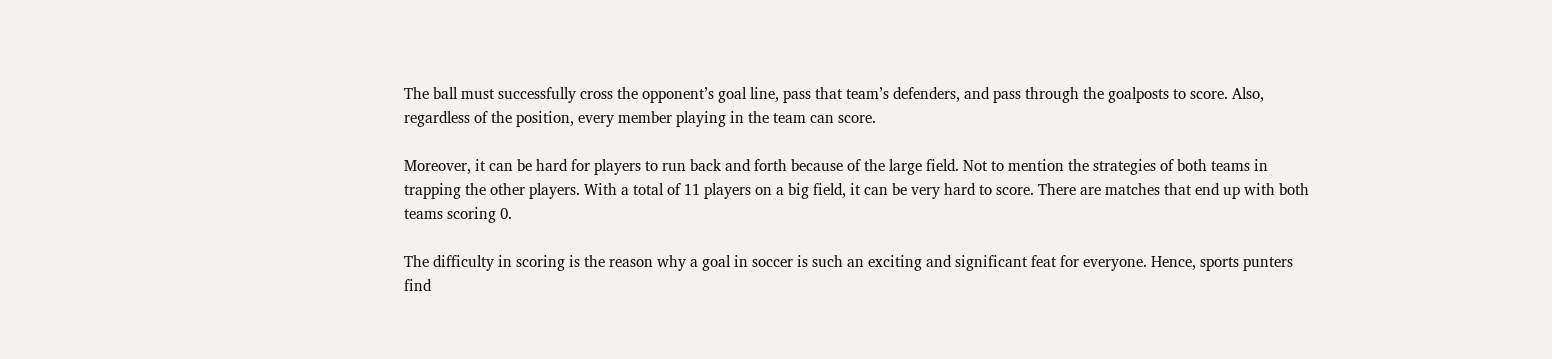The ball must successfully cross the opponent’s goal line, pass that team’s defenders, and pass through the goalposts to score. Also, regardless of the position, every member playing in the team can score.

Moreover, it can be hard for players to run back and forth because of the large field. Not to mention the strategies of both teams in trapping the other players. With a total of 11 players on a big field, it can be very hard to score. There are matches that end up with both teams scoring 0.

The difficulty in scoring is the reason why a goal in soccer is such an exciting and significant feat for everyone. Hence, sports punters find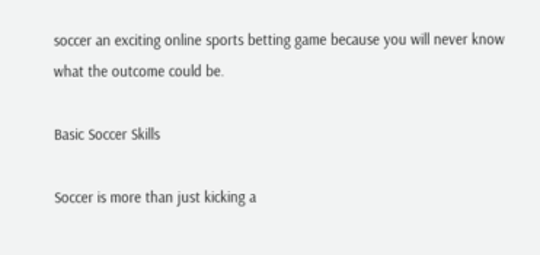soccer an exciting online sports betting game because you will never know what the outcome could be.

Basic Soccer Skills

Soccer is more than just kicking a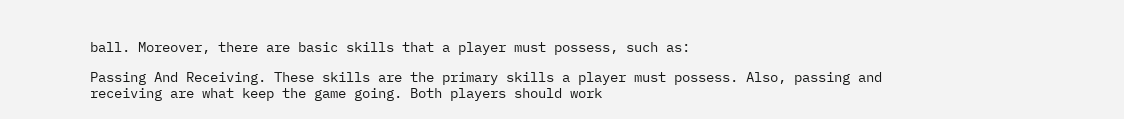ball. Moreover, there are basic skills that a player must possess, such as:

Passing And Receiving. These skills are the primary skills a player must possess. Also, passing and receiving are what keep the game going. Both players should work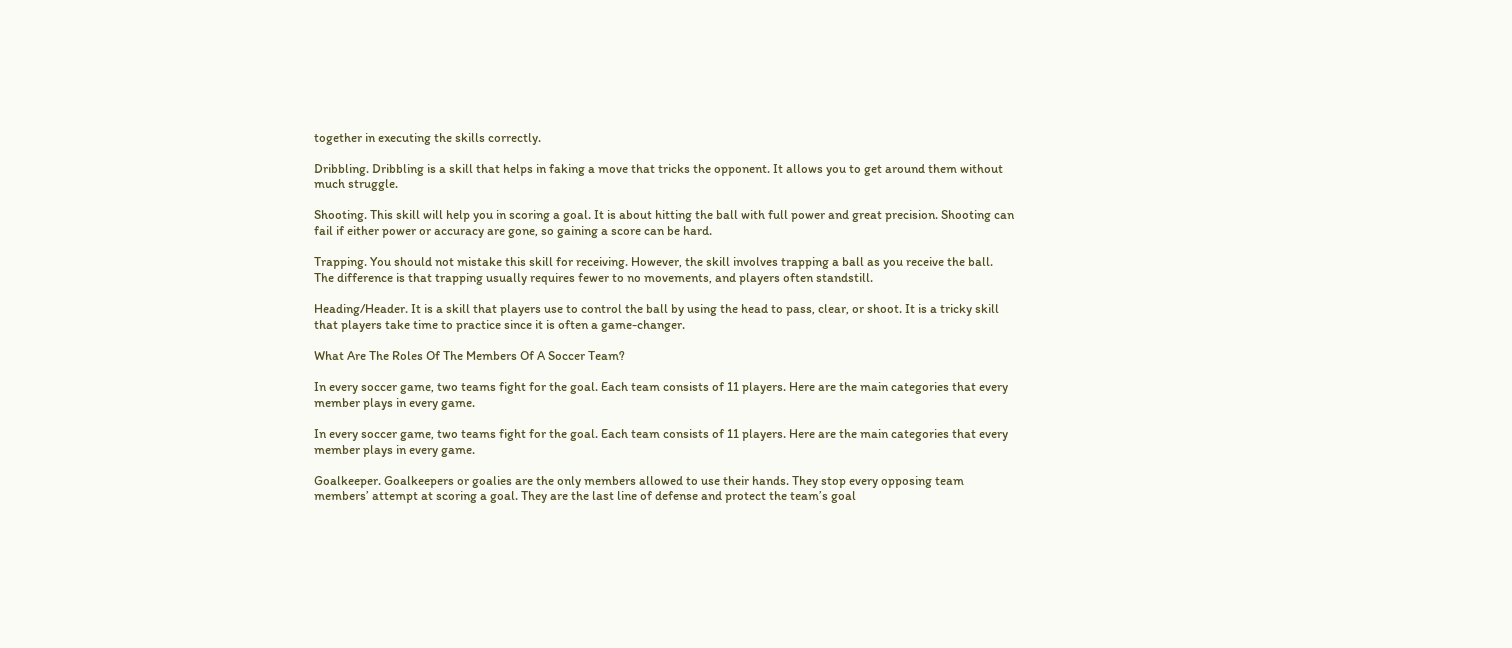together in executing the skills correctly.

Dribbling. Dribbling is a skill that helps in faking a move that tricks the opponent. It allows you to get around them without much struggle.

Shooting. This skill will help you in scoring a goal. It is about hitting the ball with full power and great precision. Shooting can fail if either power or accuracy are gone, so gaining a score can be hard.

Trapping. You should not mistake this skill for receiving. However, the skill involves trapping a ball as you receive the ball. The difference is that trapping usually requires fewer to no movements, and players often standstill.

Heading/Header. It is a skill that players use to control the ball by using the head to pass, clear, or shoot. It is a tricky skill that players take time to practice since it is often a game-changer.

What Are The Roles Of The Members Of A Soccer Team?

In every soccer game, two teams fight for the goal. Each team consists of 11 players. Here are the main categories that every member plays in every game.

In every soccer game, two teams fight for the goal. Each team consists of 11 players. Here are the main categories that every member plays in every game.

Goalkeeper. Goalkeepers or goalies are the only members allowed to use their hands. They stop every opposing team members’ attempt at scoring a goal. They are the last line of defense and protect the team’s goal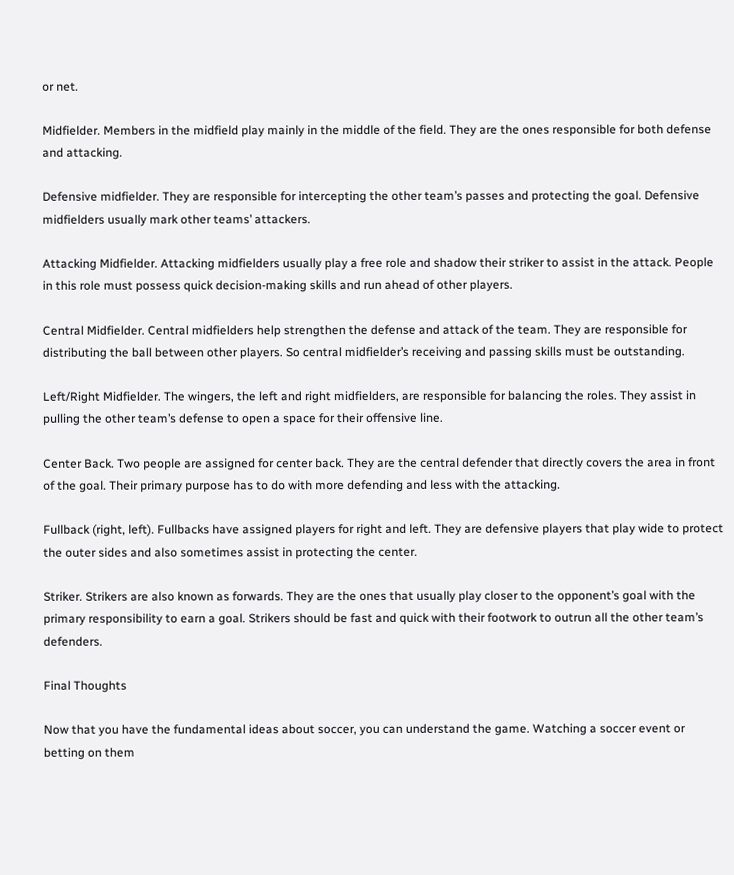or net.

Midfielder. Members in the midfield play mainly in the middle of the field. They are the ones responsible for both defense and attacking.

Defensive midfielder. They are responsible for intercepting the other team’s passes and protecting the goal. Defensive midfielders usually mark other teams’ attackers.

Attacking Midfielder. Attacking midfielders usually play a free role and shadow their striker to assist in the attack. People in this role must possess quick decision-making skills and run ahead of other players.

Central Midfielder. Central midfielders help strengthen the defense and attack of the team. They are responsible for distributing the ball between other players. So central midfielder’s receiving and passing skills must be outstanding.

Left/Right Midfielder. The wingers, the left and right midfielders, are responsible for balancing the roles. They assist in pulling the other team’s defense to open a space for their offensive line.

Center Back. Two people are assigned for center back. They are the central defender that directly covers the area in front of the goal. Their primary purpose has to do with more defending and less with the attacking.

Fullback (right, left). Fullbacks have assigned players for right and left. They are defensive players that play wide to protect the outer sides and also sometimes assist in protecting the center.

Striker. Strikers are also known as forwards. They are the ones that usually play closer to the opponent’s goal with the primary responsibility to earn a goal. Strikers should be fast and quick with their footwork to outrun all the other team’s defenders.

Final Thoughts

Now that you have the fundamental ideas about soccer, you can understand the game. Watching a soccer event or betting on them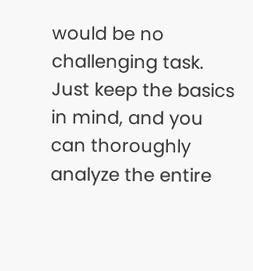would be no challenging task. Just keep the basics in mind, and you can thoroughly analyze the entire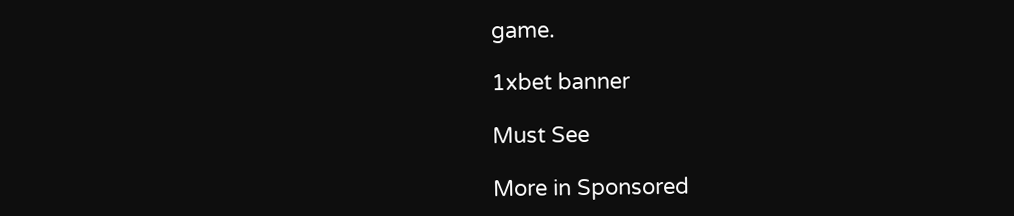game.

1xbet banner

Must See

More in Sponsored